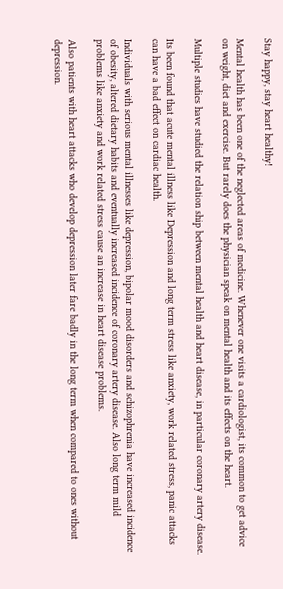Stay happy, stay heart healthy!

Mental health has been one of the neglected areas of medicine. Whenever one visits a cardiologist, its common to get advice on weight, diet and exercise. But rarely does the physician speak on mental health and its effects on the heart.

Multiple studies have studied the relation ship between mental health and heart disease, in particular coronary artery disease.

Its been found that acute mental illness like Depression and long term stress like anxiety, work related stress, panic attacks can have a bad effect on cardiac health.

Individuals with serious mental illnesses like depression, bipolar mood disorders and schizophrenia have increased incidence of obesity, altered dietary habits and eventually increased incidence of coronary artery disease. Also long term mild problems like anxiety and work related stress cause an increase in heart disease problems.

Also patients with heart attacks who develop depression later fare badly in the long term when compared to ones without depression.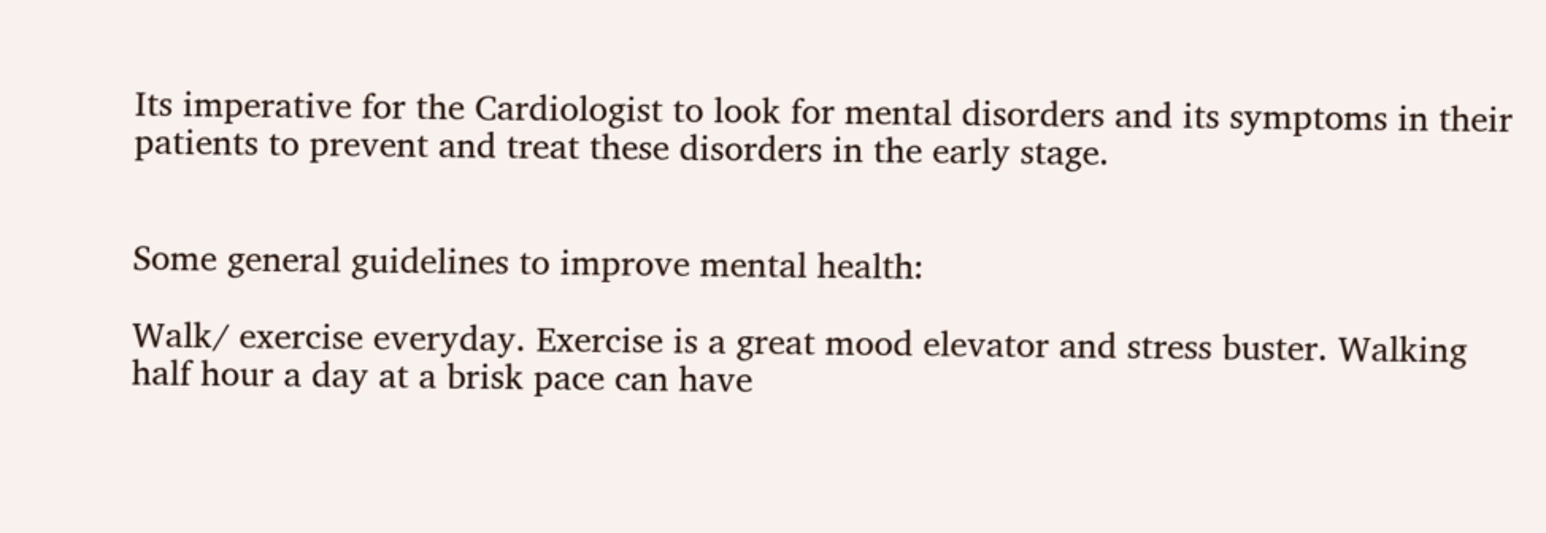Its imperative for the Cardiologist to look for mental disorders and its symptoms in their patients to prevent and treat these disorders in the early stage.


Some general guidelines to improve mental health:

Walk/ exercise everyday. Exercise is a great mood elevator and stress buster. Walking half hour a day at a brisk pace can have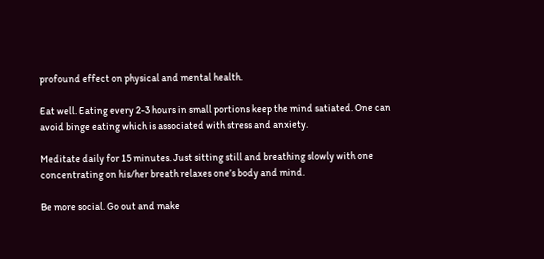profound effect on physical and mental health.

Eat well. Eating every 2-3 hours in small portions keep the mind satiated. One can avoid binge eating which is associated with stress and anxiety.

Meditate daily for 15 minutes. Just sitting still and breathing slowly with one concentrating on his/her breath relaxes one’s body and mind.

Be more social. Go out and make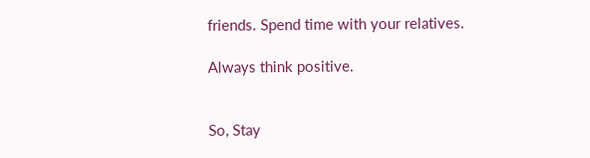friends. Spend time with your relatives.

Always think positive.


So, Stay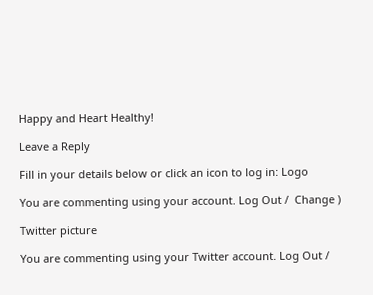Happy and Heart Healthy!

Leave a Reply

Fill in your details below or click an icon to log in: Logo

You are commenting using your account. Log Out /  Change )

Twitter picture

You are commenting using your Twitter account. Log Out /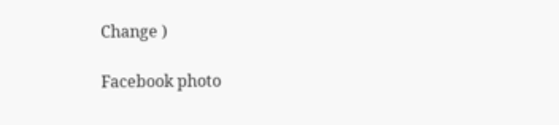Change )

Facebook photo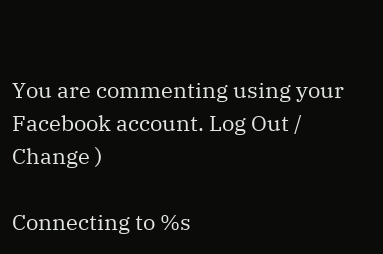You are commenting using your Facebook account. Log Out /  Change )

Connecting to %s